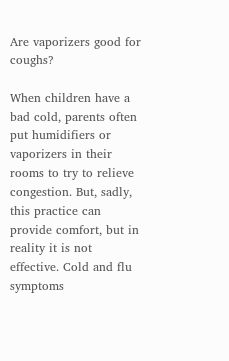Are vaporizers good for coughs?

When children have a bad cold, parents often put humidifiers or vaporizers in their rooms to try to relieve congestion. But, sadly, this practice can provide comfort, but in reality it is not effective. Cold and flu symptoms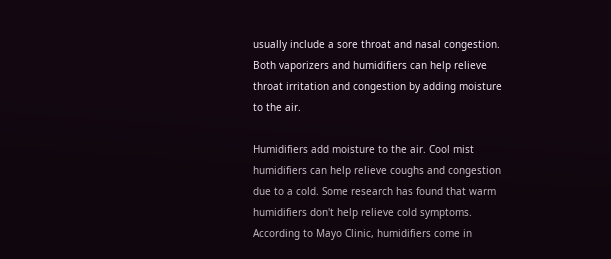usually include a sore throat and nasal congestion. Both vaporizers and humidifiers can help relieve throat irritation and congestion by adding moisture to the air.

Humidifiers add moisture to the air. Cool mist humidifiers can help relieve coughs and congestion due to a cold. Some research has found that warm humidifiers don't help relieve cold symptoms. According to Mayo Clinic, humidifiers come in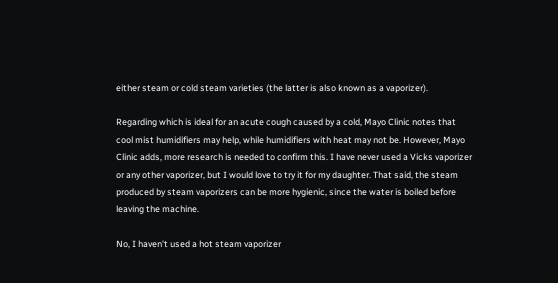either steam or cold steam varieties (the latter is also known as a vaporizer).

Regarding which is ideal for an acute cough caused by a cold, Mayo Clinic notes that cool mist humidifiers may help, while humidifiers with heat may not be. However, Mayo Clinic adds, more research is needed to confirm this. I have never used a Vicks vaporizer or any other vaporizer, but I would love to try it for my daughter. That said, the steam produced by steam vaporizers can be more hygienic, since the water is boiled before leaving the machine.

No, I haven't used a hot steam vaporizer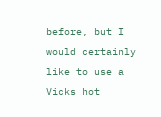before, but I would certainly like to use a Vicks hot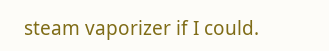steam vaporizer if I could.